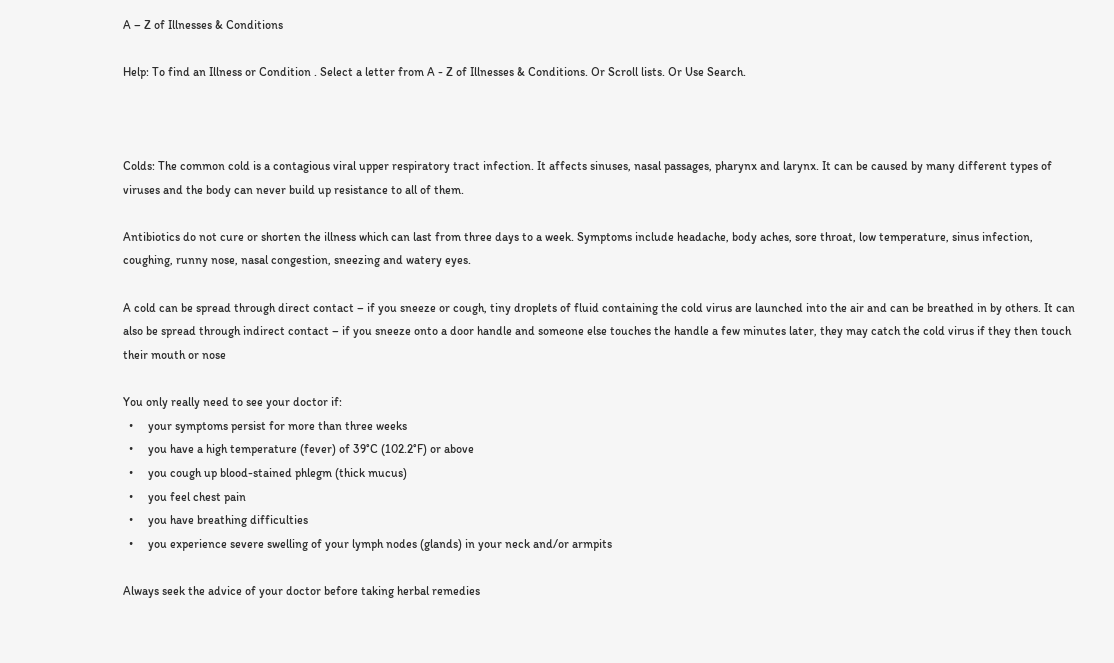A – Z of Illnesses & Conditions

Help: To find an Illness or Condition . Select a letter from A - Z of Illnesses & Conditions. Or Scroll lists. Or Use Search.



Colds: The common cold is a contagious viral upper respiratory tract infection. It affects sinuses, nasal passages, pharynx and larynx. It can be caused by many different types of viruses and the body can never build up resistance to all of them.

Antibiotics do not cure or shorten the illness which can last from three days to a week. Symptoms include headache, body aches, sore throat, low temperature, sinus infection, coughing, runny nose, nasal congestion, sneezing and watery eyes.

A cold can be spread through direct contact – if you sneeze or cough, tiny droplets of fluid containing the cold virus are launched into the air and can be breathed in by others. It can also be spread through indirect contact – if you sneeze onto a door handle and someone else touches the handle a few minutes later, they may catch the cold virus if they then touch their mouth or nose

You only really need to see your doctor if:
  •     your symptoms persist for more than three weeks
  •     you have a high temperature (fever) of 39°C (102.2°F) or above
  •     you cough up blood-stained phlegm (thick mucus)
  •     you feel chest pain
  •     you have breathing difficulties
  •     you experience severe swelling of your lymph nodes (glands) in your neck and/or armpits

Always seek the advice of your doctor before taking herbal remedies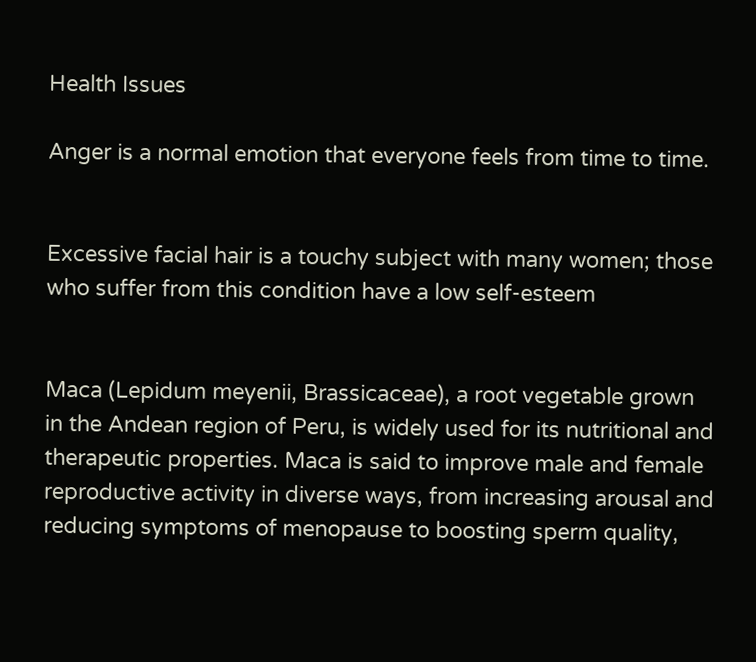Health Issues

Anger is a normal emotion that everyone feels from time to time.


Excessive facial hair is a touchy subject with many women; those who suffer from this condition have a low self-esteem


Maca (Lepidum meyenii, Brassicaceae), a root vegetable grown in the Andean region of Peru, is widely used for its nutritional and therapeutic properties. Maca is said to improve male and female reproductive activity in diverse ways, from increasing arousal and reducing symptoms of menopause to boosting sperm quality,